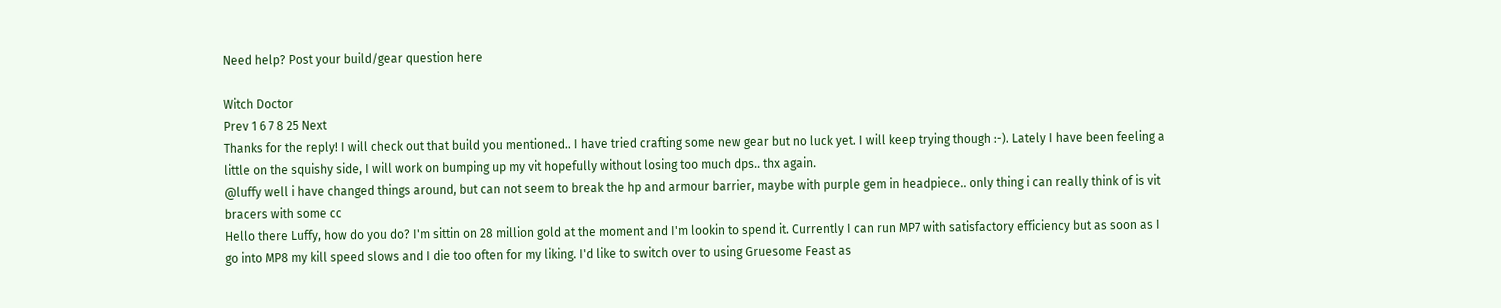Need help? Post your build/gear question here

Witch Doctor
Prev 1 6 7 8 25 Next
Thanks for the reply! I will check out that build you mentioned.. I have tried crafting some new gear but no luck yet. I will keep trying though :-). Lately I have been feeling a little on the squishy side, I will work on bumping up my vit hopefully without losing too much dps.. thx again.
@luffy well i have changed things around, but can not seem to break the hp and armour barrier, maybe with purple gem in headpiece.. only thing i can really think of is vit bracers with some cc
Hello there Luffy, how do you do? I'm sittin on 28 million gold at the moment and I'm lookin to spend it. Currently I can run MP7 with satisfactory efficiency but as soon as I go into MP8 my kill speed slows and I die too often for my liking. I'd like to switch over to using Gruesome Feast as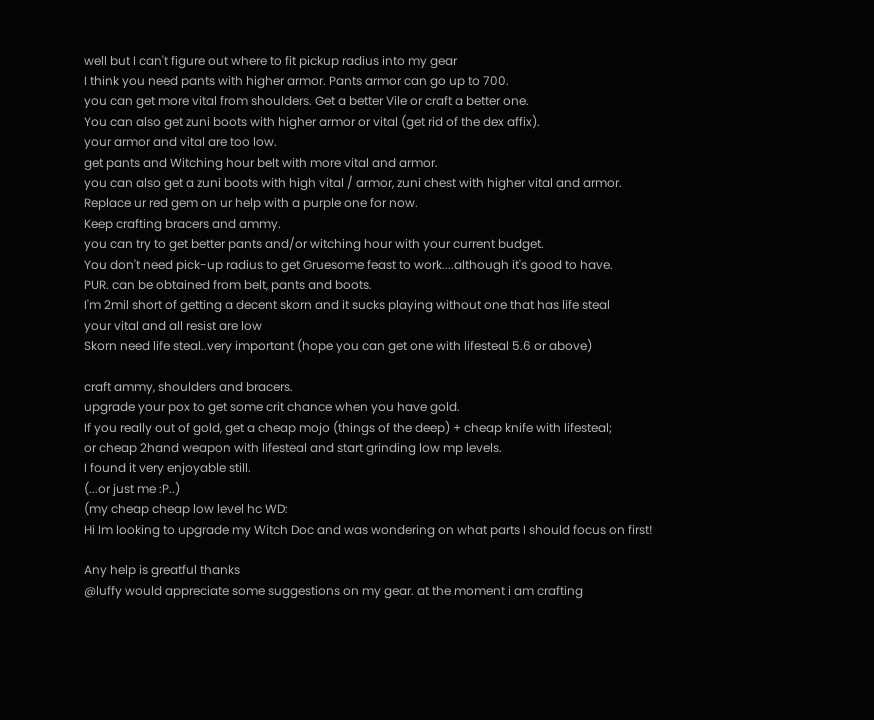well but I can't figure out where to fit pickup radius into my gear
I think you need pants with higher armor. Pants armor can go up to 700.
you can get more vital from shoulders. Get a better Vile or craft a better one.
You can also get zuni boots with higher armor or vital (get rid of the dex affix).
your armor and vital are too low.
get pants and Witching hour belt with more vital and armor.
you can also get a zuni boots with high vital / armor, zuni chest with higher vital and armor.
Replace ur red gem on ur help with a purple one for now.
Keep crafting bracers and ammy.
you can try to get better pants and/or witching hour with your current budget.
You don't need pick-up radius to get Gruesome feast to work....although it's good to have.
PUR. can be obtained from belt, pants and boots.
I'm 2mil short of getting a decent skorn and it sucks playing without one that has life steal
your vital and all resist are low
Skorn need life steal..very important (hope you can get one with lifesteal 5.6 or above)

craft ammy, shoulders and bracers.
upgrade your pox to get some crit chance when you have gold.
If you really out of gold, get a cheap mojo (things of the deep) + cheap knife with lifesteal;
or cheap 2hand weapon with lifesteal and start grinding low mp levels.
I found it very enjoyable still.
(...or just me :P..)
(my cheap cheap low level hc WD:
Hi Im looking to upgrade my Witch Doc and was wondering on what parts I should focus on first!

Any help is greatful thanks
@luffy would appreciate some suggestions on my gear. at the moment i am crafting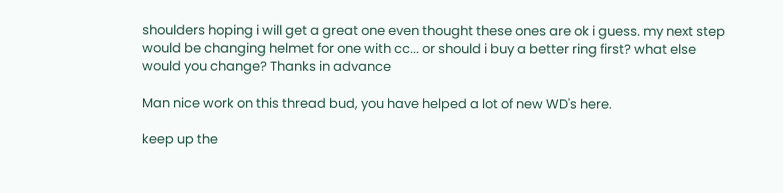shoulders hoping i will get a great one even thought these ones are ok i guess. my next step would be changing helmet for one with cc... or should i buy a better ring first? what else would you change? Thanks in advance

Man nice work on this thread bud, you have helped a lot of new WD's here.

keep up the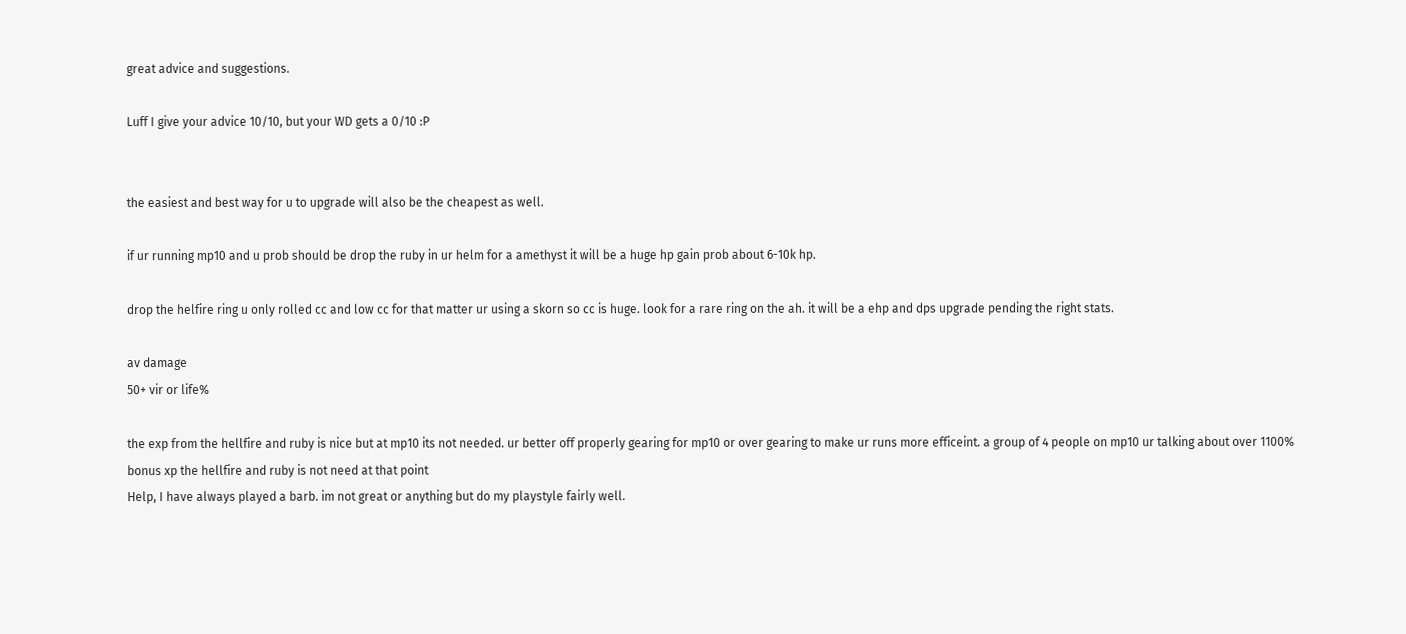great advice and suggestions.

Luff I give your advice 10/10, but your WD gets a 0/10 :P


the easiest and best way for u to upgrade will also be the cheapest as well.

if ur running mp10 and u prob should be drop the ruby in ur helm for a amethyst it will be a huge hp gain prob about 6-10k hp.

drop the helfire ring u only rolled cc and low cc for that matter ur using a skorn so cc is huge. look for a rare ring on the ah. it will be a ehp and dps upgrade pending the right stats.

av damage
50+ vir or life%

the exp from the hellfire and ruby is nice but at mp10 its not needed. ur better off properly gearing for mp10 or over gearing to make ur runs more efficeint. a group of 4 people on mp10 ur talking about over 1100% bonus xp the hellfire and ruby is not need at that point
Help, I have always played a barb. im not great or anything but do my playstyle fairly well.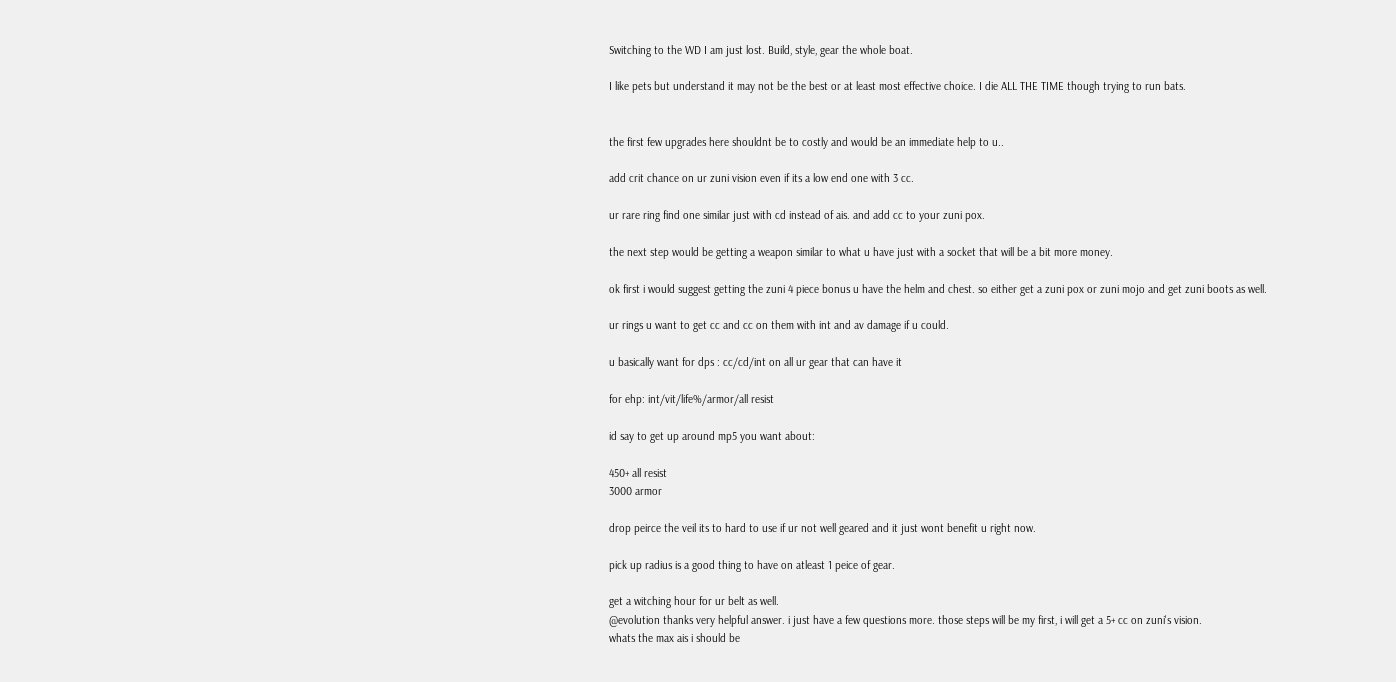Switching to the WD I am just lost. Build, style, gear the whole boat.

I like pets but understand it may not be the best or at least most effective choice. I die ALL THE TIME though trying to run bats.


the first few upgrades here shouldnt be to costly and would be an immediate help to u..

add crit chance on ur zuni vision even if its a low end one with 3 cc.

ur rare ring find one similar just with cd instead of ais. and add cc to your zuni pox.

the next step would be getting a weapon similar to what u have just with a socket that will be a bit more money.

ok first i would suggest getting the zuni 4 piece bonus u have the helm and chest. so either get a zuni pox or zuni mojo and get zuni boots as well.

ur rings u want to get cc and cc on them with int and av damage if u could.

u basically want for dps : cc/cd/int on all ur gear that can have it

for ehp: int/vit/life%/armor/all resist

id say to get up around mp5 you want about:

450+ all resist
3000 armor

drop peirce the veil its to hard to use if ur not well geared and it just wont benefit u right now.

pick up radius is a good thing to have on atleast 1 peice of gear.

get a witching hour for ur belt as well.
@evolution thanks very helpful answer. i just have a few questions more. those steps will be my first, i will get a 5+ cc on zuni's vision.
whats the max ais i should be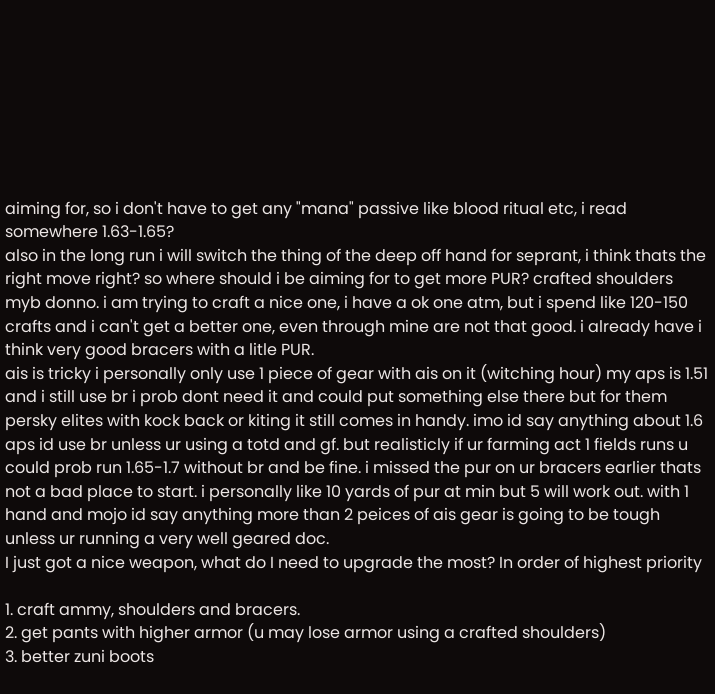aiming for, so i don't have to get any "mana" passive like blood ritual etc, i read somewhere 1.63-1.65?
also in the long run i will switch the thing of the deep off hand for seprant, i think thats the right move right? so where should i be aiming for to get more PUR? crafted shoulders myb donno. i am trying to craft a nice one, i have a ok one atm, but i spend like 120-150 crafts and i can't get a better one, even through mine are not that good. i already have i think very good bracers with a litle PUR.
ais is tricky i personally only use 1 piece of gear with ais on it (witching hour) my aps is 1.51 and i still use br i prob dont need it and could put something else there but for them persky elites with kock back or kiting it still comes in handy. imo id say anything about 1.6 aps id use br unless ur using a totd and gf. but realisticly if ur farming act 1 fields runs u could prob run 1.65-1.7 without br and be fine. i missed the pur on ur bracers earlier thats not a bad place to start. i personally like 10 yards of pur at min but 5 will work out. with 1 hand and mojo id say anything more than 2 peices of ais gear is going to be tough unless ur running a very well geared doc.
I just got a nice weapon, what do I need to upgrade the most? In order of highest priority

1. craft ammy, shoulders and bracers.
2. get pants with higher armor (u may lose armor using a crafted shoulders)
3. better zuni boots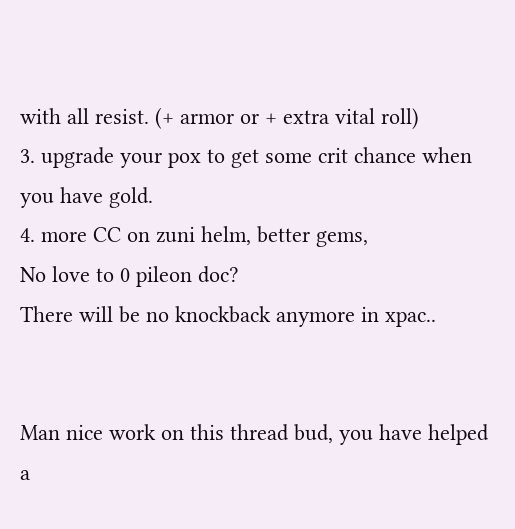with all resist. (+ armor or + extra vital roll)
3. upgrade your pox to get some crit chance when you have gold.
4. more CC on zuni helm, better gems,
No love to 0 pileon doc?
There will be no knockback anymore in xpac..


Man nice work on this thread bud, you have helped a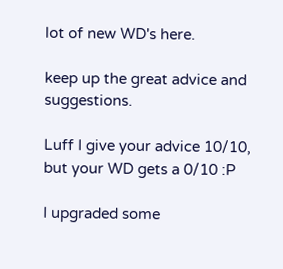lot of new WD's here.

keep up the great advice and suggestions.

Luff I give your advice 10/10, but your WD gets a 0/10 :P

I upgraded some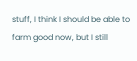stuff, I think I should be able to farm good now, but I still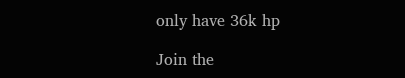only have 36k hp

Join the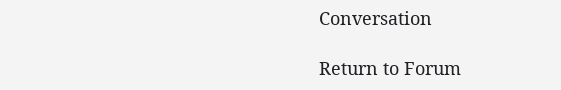Conversation

Return to Forum